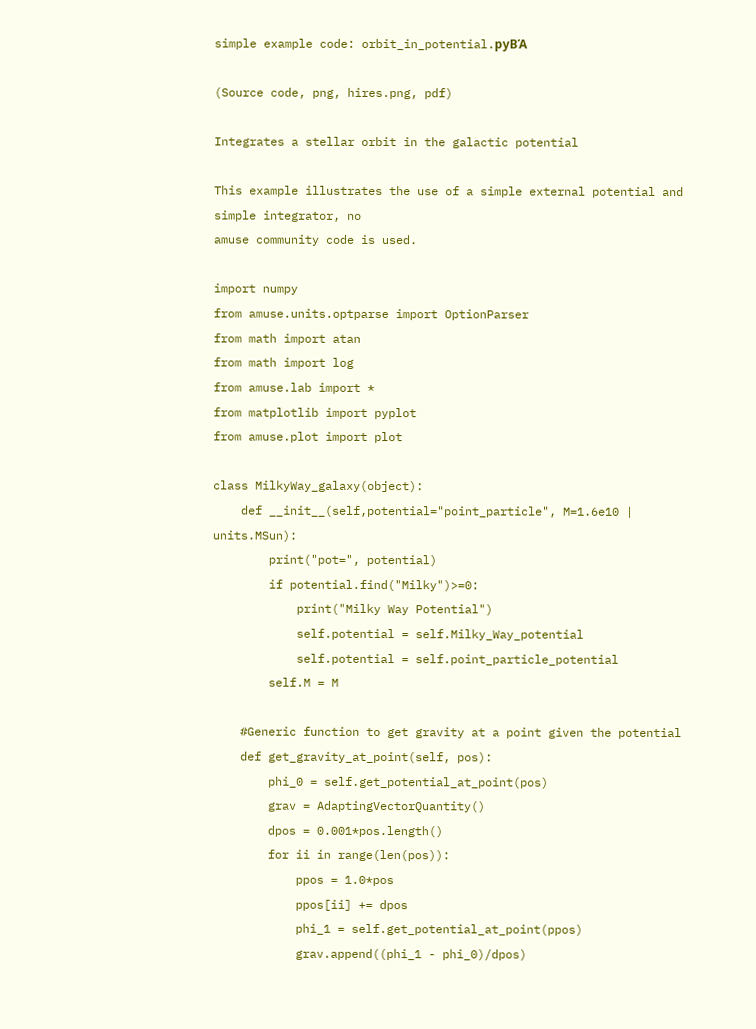simple example code: orbit_in_potential.pyΒΆ

(Source code, png, hires.png, pdf)

Integrates a stellar orbit in the galactic potential

This example illustrates the use of a simple external potential and simple integrator, no
amuse community code is used.

import numpy
from amuse.units.optparse import OptionParser
from math import atan
from math import log
from amuse.lab import *
from matplotlib import pyplot
from amuse.plot import plot

class MilkyWay_galaxy(object):
    def __init__(self,potential="point_particle", M=1.6e10 | units.MSun):
        print("pot=", potential)
        if potential.find("Milky")>=0:
            print("Milky Way Potential")
            self.potential = self.Milky_Way_potential
            self.potential = self.point_particle_potential
        self.M = M

    #Generic function to get gravity at a point given the potential
    def get_gravity_at_point(self, pos):
        phi_0 = self.get_potential_at_point(pos)
        grav = AdaptingVectorQuantity()
        dpos = 0.001*pos.length()
        for ii in range(len(pos)):
            ppos = 1.0*pos
            ppos[ii] += dpos
            phi_1 = self.get_potential_at_point(ppos)
            grav.append((phi_1 - phi_0)/dpos)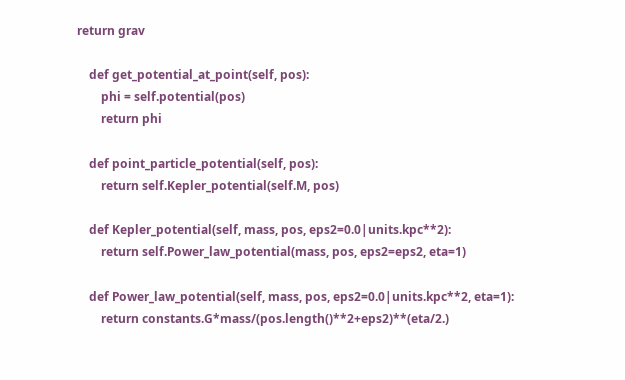return grav

    def get_potential_at_point(self, pos):
        phi = self.potential(pos)
        return phi

    def point_particle_potential(self, pos):
        return self.Kepler_potential(self.M, pos)

    def Kepler_potential(self, mass, pos, eps2=0.0|units.kpc**2):
        return self.Power_law_potential(mass, pos, eps2=eps2, eta=1)

    def Power_law_potential(self, mass, pos, eps2=0.0|units.kpc**2, eta=1):
        return constants.G*mass/(pos.length()**2+eps2)**(eta/2.)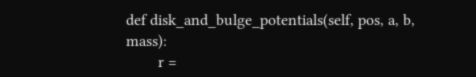def disk_and_bulge_potentials(self, pos, a, b, mass):
        r =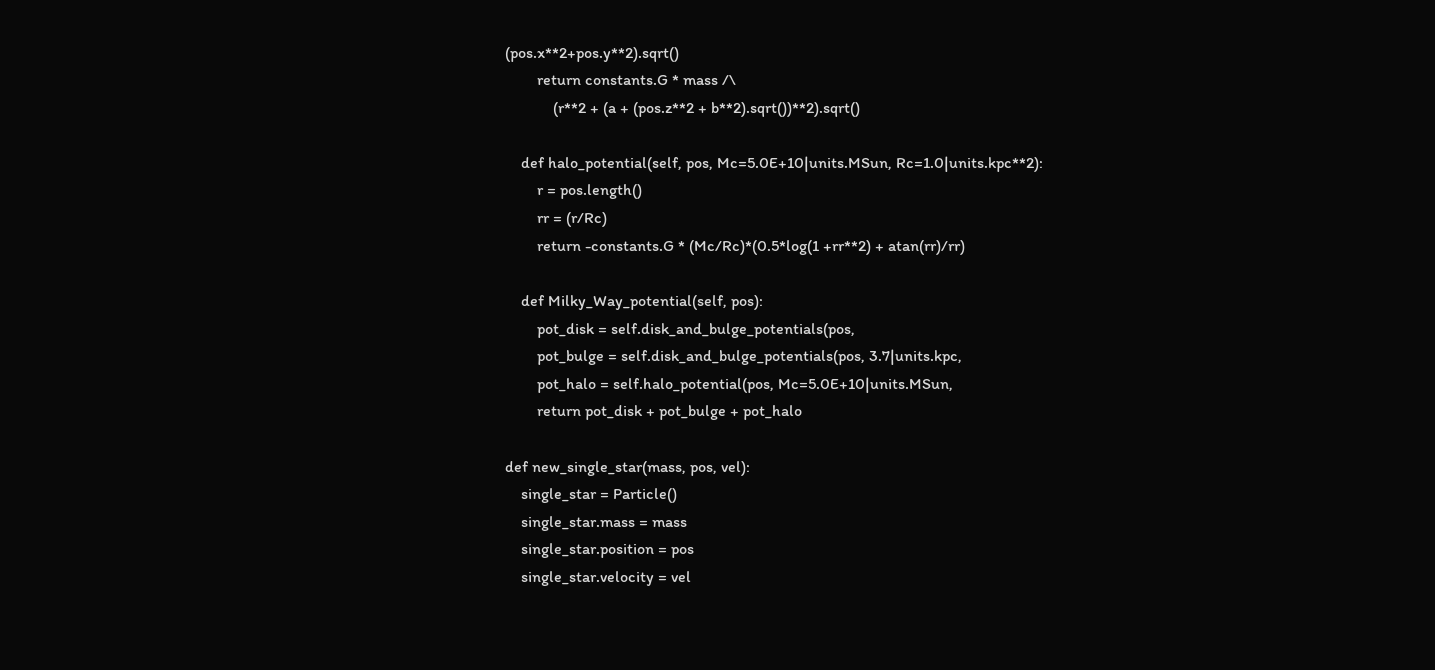(pos.x**2+pos.y**2).sqrt()
        return constants.G * mass /\
            (r**2 + (a + (pos.z**2 + b**2).sqrt())**2).sqrt()

    def halo_potential(self, pos, Mc=5.0E+10|units.MSun, Rc=1.0|units.kpc**2):
        r = pos.length()
        rr = (r/Rc)
        return -constants.G * (Mc/Rc)*(0.5*log(1 +rr**2) + atan(rr)/rr)

    def Milky_Way_potential(self, pos):
        pot_disk = self.disk_and_bulge_potentials(pos,
        pot_bulge = self.disk_and_bulge_potentials(pos, 3.7|units.kpc,
        pot_halo = self.halo_potential(pos, Mc=5.0E+10|units.MSun,
        return pot_disk + pot_bulge + pot_halo

def new_single_star(mass, pos, vel):
    single_star = Particle()
    single_star.mass = mass
    single_star.position = pos
    single_star.velocity = vel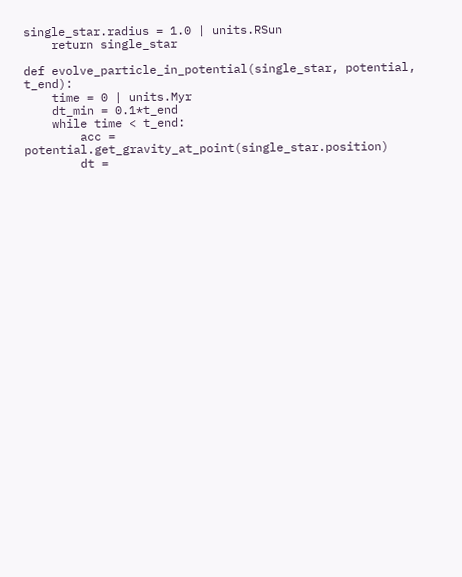single_star.radius = 1.0 | units.RSun
    return single_star

def evolve_particle_in_potential(single_star, potential, t_end):
    time = 0 | units.Myr
    dt_min = 0.1*t_end
    while time < t_end:
        acc = potential.get_gravity_at_point(single_star.position)
        dt =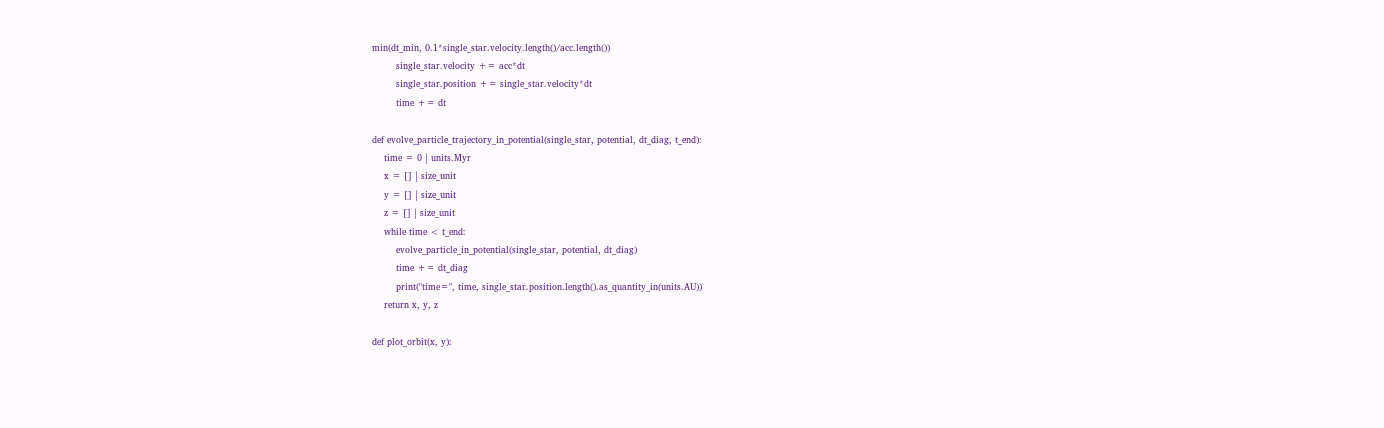min(dt_min, 0.1*single_star.velocity.length()/acc.length())
        single_star.velocity += acc*dt
        single_star.position += single_star.velocity*dt
        time += dt

def evolve_particle_trajectory_in_potential(single_star, potential, dt_diag, t_end):
    time = 0 | units.Myr
    x = [] | size_unit
    y = [] | size_unit
    z = [] | size_unit
    while time < t_end:
        evolve_particle_in_potential(single_star, potential, dt_diag)
        time += dt_diag
        print("time=", time, single_star.position.length().as_quantity_in(units.AU))
    return x, y, z

def plot_orbit(x, y):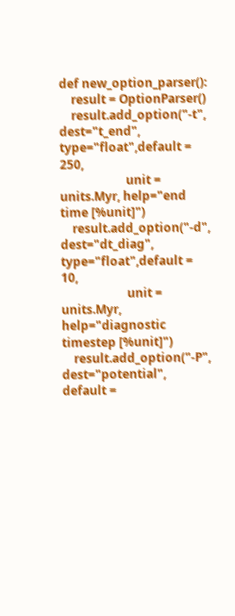def new_option_parser():
    result = OptionParser()
    result.add_option("-t", dest="t_end", type="float",default = 250,
                      unit = units.Myr, help="end time [%unit]")
    result.add_option("-d", dest="dt_diag", type="float",default = 10,
                      unit = units.Myr, help="diagnostic timestep [%unit]")
    result.add_option("-P", dest="potential", default =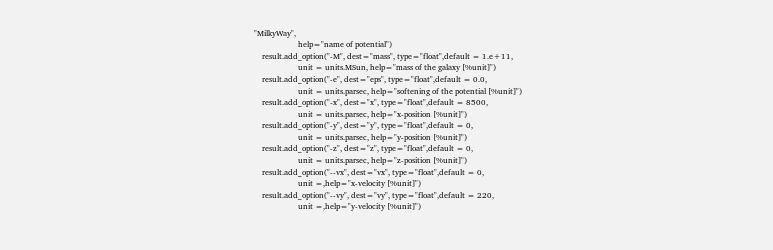"MilkyWay",
                      help="name of potential")
    result.add_option("-M", dest="mass", type="float",default = 1.e+11,
                      unit = units.MSun, help="mass of the galaxy [%unit]")
    result.add_option("-e", dest="eps", type="float",default = 0.0,
                      unit = units.parsec, help="softening of the potential [%unit]")
    result.add_option("-x", dest="x", type="float",default = 8500,
                      unit = units.parsec, help="x-position [%unit]")
    result.add_option("-y", dest="y", type="float",default = 0,
                      unit = units.parsec, help="y-position [%unit]")
    result.add_option("-z", dest="z", type="float",default = 0,
                      unit = units.parsec, help="z-position [%unit]")
    result.add_option("--vx", dest="vx", type="float",default = 0,
                      unit =,help="x-velocity [%unit]")
    result.add_option("--vy", dest="vy", type="float",default = 220,
                      unit =,help="y-velocity [%unit]")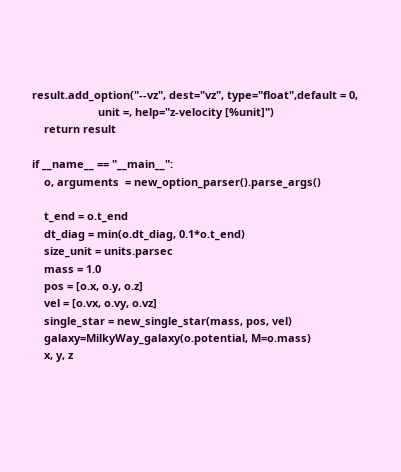result.add_option("--vz", dest="vz", type="float",default = 0,
                      unit =, help="z-velocity [%unit]")
    return result

if __name__ == "__main__":
    o, arguments  = new_option_parser().parse_args()

    t_end = o.t_end
    dt_diag = min(o.dt_diag, 0.1*o.t_end)
    size_unit = units.parsec
    mass = 1.0
    pos = [o.x, o.y, o.z]
    vel = [o.vx, o.vy, o.vz]
    single_star = new_single_star(mass, pos, vel)
    galaxy=MilkyWay_galaxy(o.potential, M=o.mass)
    x, y, z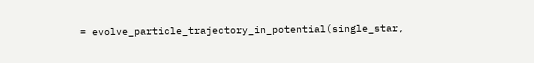= evolve_particle_trajectory_in_potential(single_star,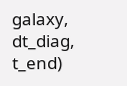galaxy, dt_diag, t_end)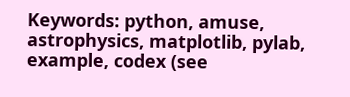Keywords: python, amuse, astrophysics, matplotlib, pylab, example, codex (see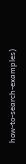how-to-search-examples)